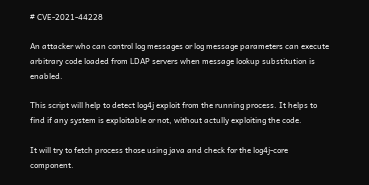# CVE-2021-44228

An attacker who can control log messages or log message parameters can execute arbitrary code loaded from LDAP servers when message lookup substitution is enabled.

This script will help to detect log4j exploit from the running process. It helps to find if any system is exploitable or not, without actully exploiting the code.

It will try to fetch process those using java and check for the log4j-core component.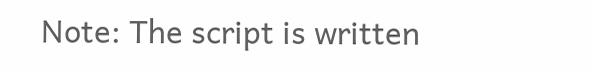Note: The script is written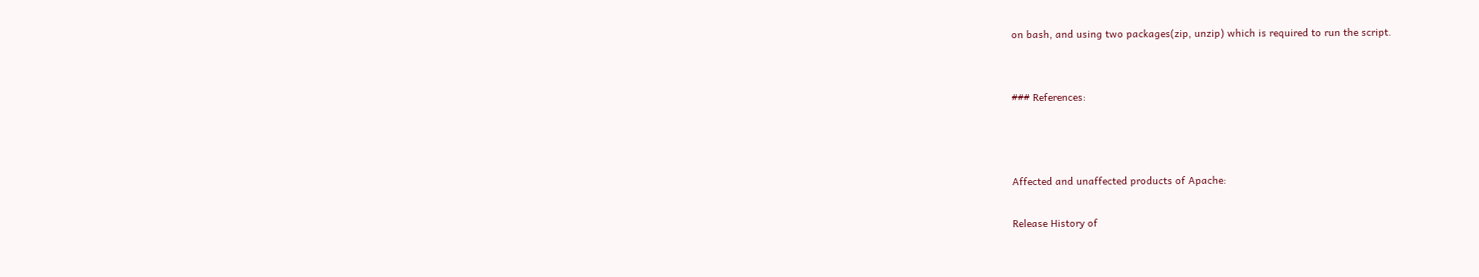on bash, and using two packages(zip, unzip) which is required to run the script.


### References:



Affected and unaffected products of Apache:

Release History of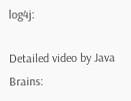log4j:

Detailed video by Java Brains: